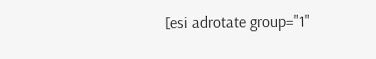[esi adrotate group="1"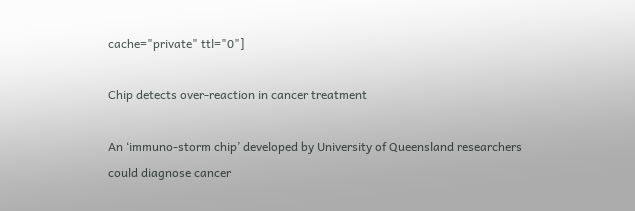cache="private" ttl="0"]

Chip detects over-reaction in cancer treatment

An ‘immuno-storm chip’ developed by University of Queensland researchers could diagnose cancer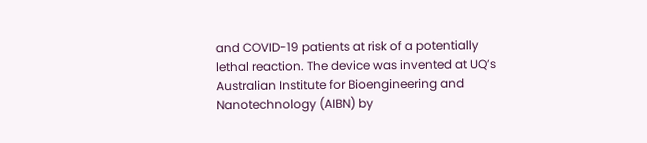and COVID-19 patients at risk of a potentially lethal reaction. The device was invented at UQ’s Australian Institute for Bioengineering and Nanotechnology (AIBN) by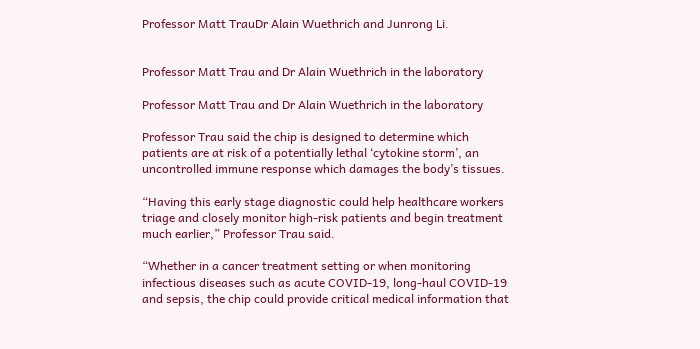Professor Matt TrauDr Alain Wuethrich and Junrong Li.


Professor Matt Trau and Dr Alain Wuethrich in the laboratory

Professor Matt Trau and Dr Alain Wuethrich in the laboratory

Professor Trau said the chip is designed to determine which patients are at risk of a potentially lethal ‘cytokine storm’, an uncontrolled immune response which damages the body’s tissues.

“Having this early stage diagnostic could help healthcare workers triage and closely monitor high-risk patients and begin treatment much earlier,” Professor Trau said.

“Whether in a cancer treatment setting or when monitoring infectious diseases such as acute COVID-19, long-haul COVID-19 and sepsis, the chip could provide critical medical information that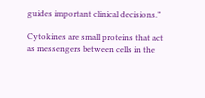guides important clinical decisions.”

Cytokines are small proteins that act as messengers between cells in the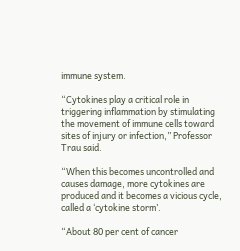immune system.

“Cytokines play a critical role in triggering inflammation by stimulating the movement of immune cells toward sites of injury or infection,” Professor Trau said.

“When this becomes uncontrolled and causes damage, more cytokines are produced and it becomes a vicious cycle, called a ‘cytokine storm’.

“About 80 per cent of cancer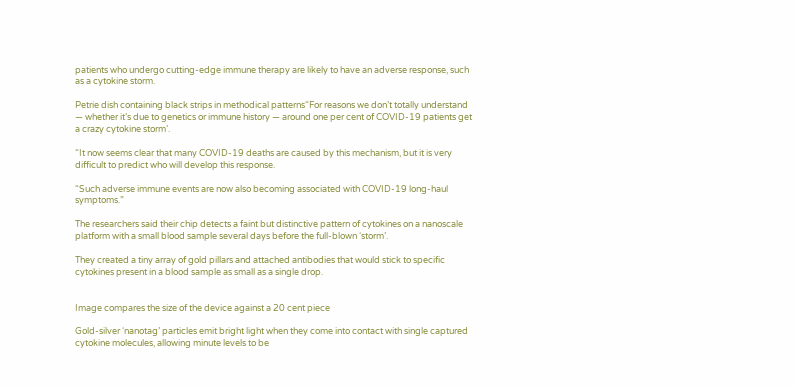patients who undergo cutting-edge immune therapy are likely to have an adverse response, such as a cytokine storm.

Petrie dish containing black strips in methodical patterns“For reasons we don’t totally understand — whether it’s due to genetics or immune history — around one per cent of COVID-19 patients get a crazy cytokine storm’.

“It now seems clear that many COVID-19 deaths are caused by this mechanism, but it is very difficult to predict who will develop this response.

“Such adverse immune events are now also becoming associated with COVID-19 long-haul symptoms.”

The researchers said their chip detects a faint but distinctive pattern of cytokines on a nanoscale platform with a small blood sample several days before the full-blown ‘storm’.

They created a tiny array of gold pillars and attached antibodies that would stick to specific cytokines present in a blood sample as small as a single drop.


Image compares the size of the device against a 20 cent piece

Gold-silver ‘nanotag’ particles emit bright light when they come into contact with single captured cytokine molecules, allowing minute levels to be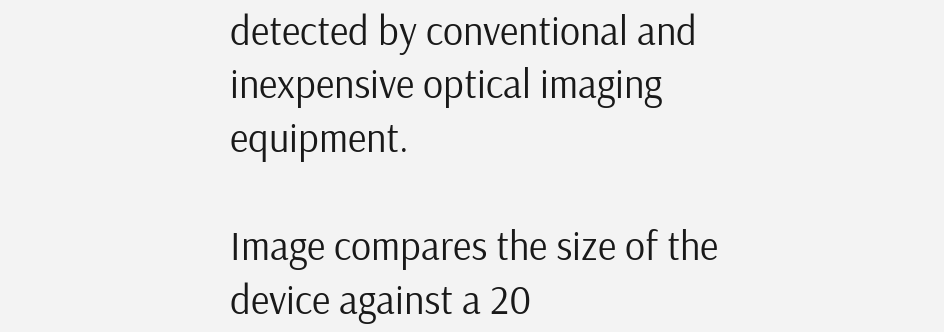detected by conventional and inexpensive optical imaging equipment.

Image compares the size of the device against a 20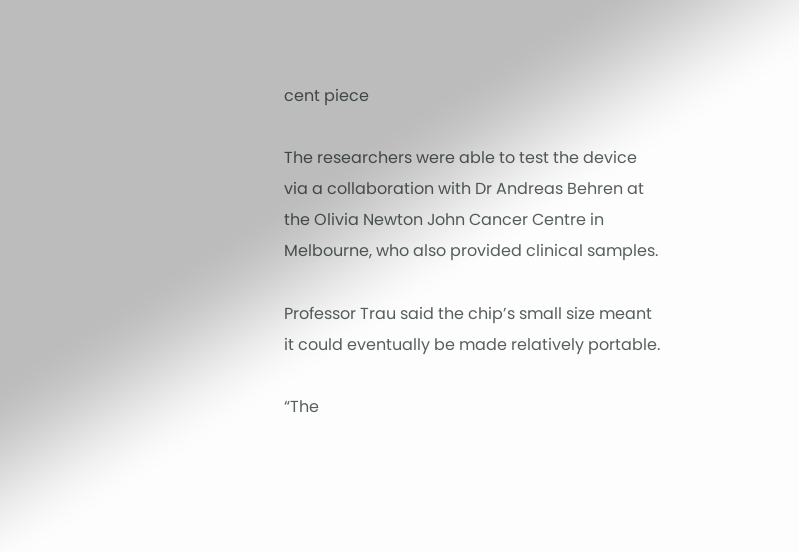cent piece

The researchers were able to test the device via a collaboration with Dr Andreas Behren at the Olivia Newton John Cancer Centre in Melbourne, who also provided clinical samples.

Professor Trau said the chip’s small size meant it could eventually be made relatively portable.

“The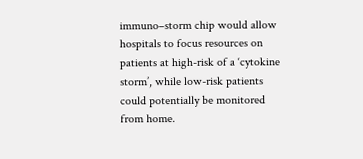immuno–storm chip would allow hospitals to focus resources on patients at high-risk of a ‘cytokine storm’, while low-risk patients could potentially be monitored from home.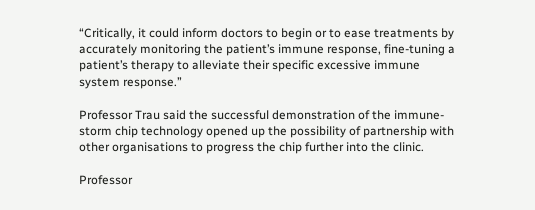“Critically, it could inform doctors to begin or to ease treatments by accurately monitoring the patient’s immune response, fine-tuning a patient’s therapy to alleviate their specific excessive immune system response.”

Professor Trau said the successful demonstration of the immune-storm chip technology opened up the possibility of partnership with other organisations to progress the chip further into the clinic.

Professor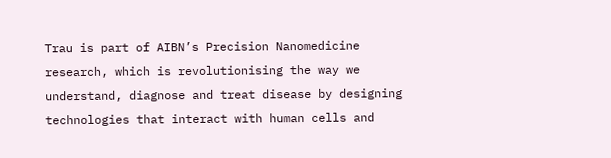Trau is part of AIBN’s Precision Nanomedicine research, which is revolutionising the way we understand, diagnose and treat disease by designing technologies that interact with human cells and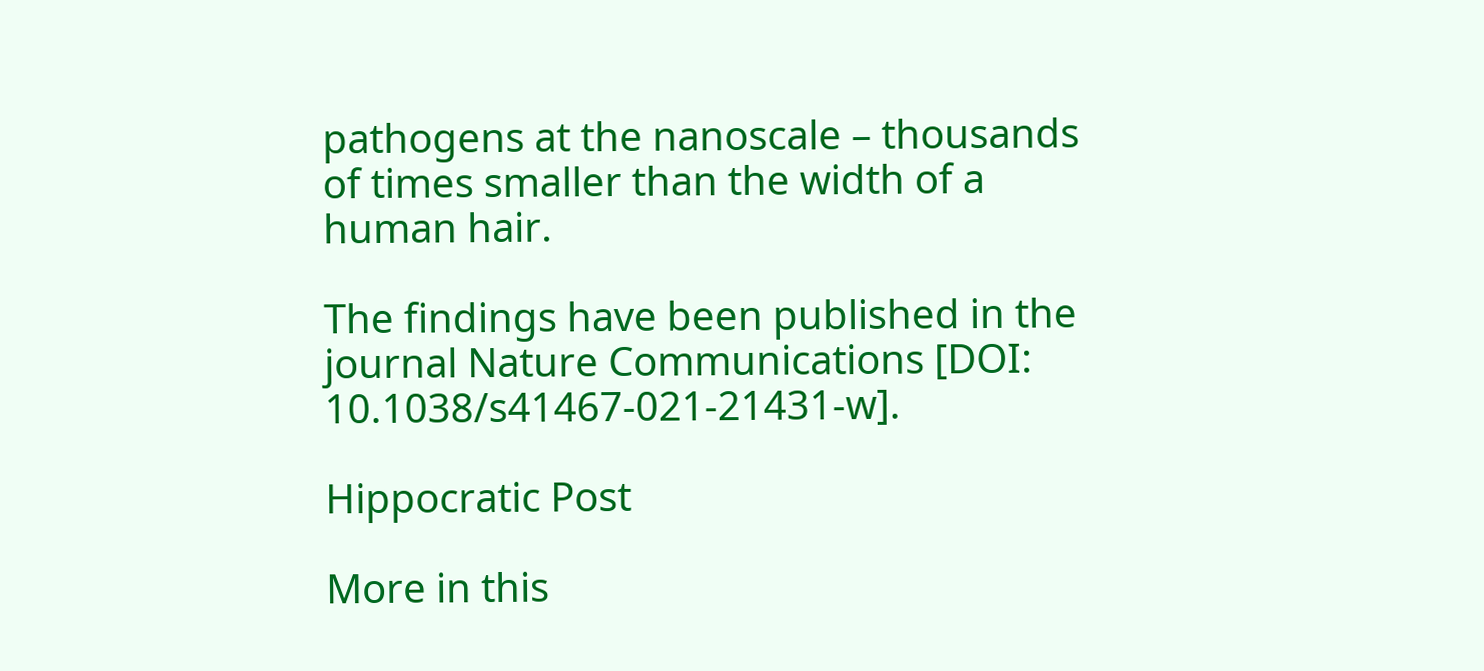pathogens at the nanoscale – thousands of times smaller than the width of a human hair.

The findings have been published in the journal Nature Communications [DOI: 10.1038/s41467-021-21431-w].

Hippocratic Post

More in this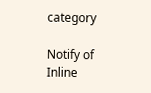category

Notify of
Inline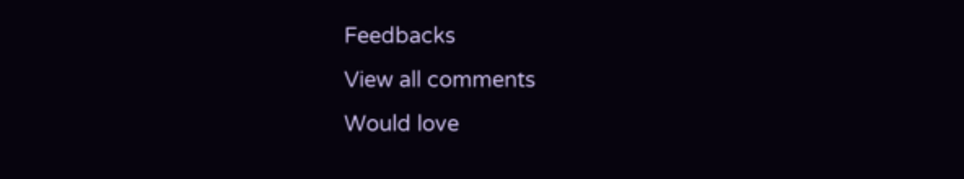Feedbacks
View all comments
Would love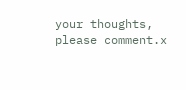your thoughts, please comment.x